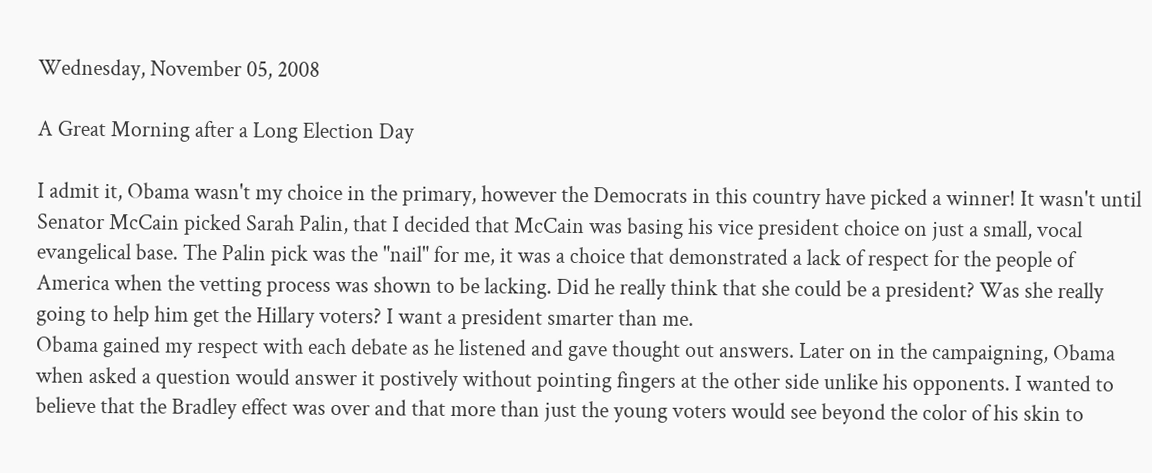Wednesday, November 05, 2008

A Great Morning after a Long Election Day

I admit it, Obama wasn't my choice in the primary, however the Democrats in this country have picked a winner! It wasn't until Senator McCain picked Sarah Palin, that I decided that McCain was basing his vice president choice on just a small, vocal evangelical base. The Palin pick was the "nail" for me, it was a choice that demonstrated a lack of respect for the people of America when the vetting process was shown to be lacking. Did he really think that she could be a president? Was she really going to help him get the Hillary voters? I want a president smarter than me.
Obama gained my respect with each debate as he listened and gave thought out answers. Later on in the campaigning, Obama when asked a question would answer it postively without pointing fingers at the other side unlike his opponents. I wanted to believe that the Bradley effect was over and that more than just the young voters would see beyond the color of his skin to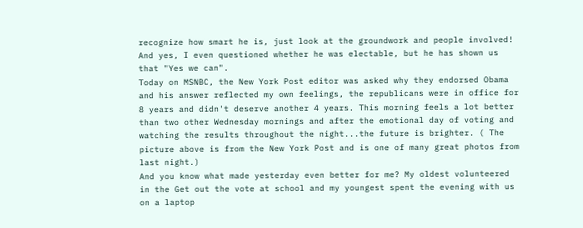recognize how smart he is, just look at the groundwork and people involved! And yes, I even questioned whether he was electable, but he has shown us that "Yes we can".
Today on MSNBC, the New York Post editor was asked why they endorsed Obama and his answer reflected my own feelings, the republicans were in office for 8 years and didn't deserve another 4 years. This morning feels a lot better than two other Wednesday mornings and after the emotional day of voting and watching the results throughout the night...the future is brighter. ( The picture above is from the New York Post and is one of many great photos from last night.)
And you know what made yesterday even better for me? My oldest volunteered in the Get out the vote at school and my youngest spent the evening with us on a laptop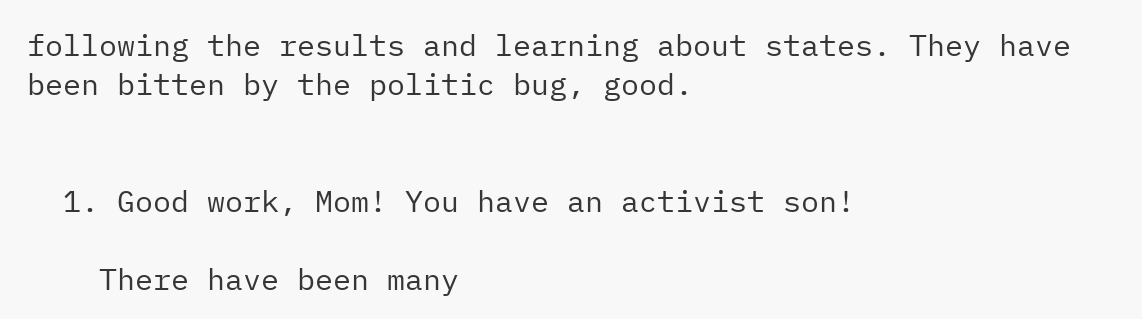following the results and learning about states. They have been bitten by the politic bug, good.


  1. Good work, Mom! You have an activist son!

    There have been many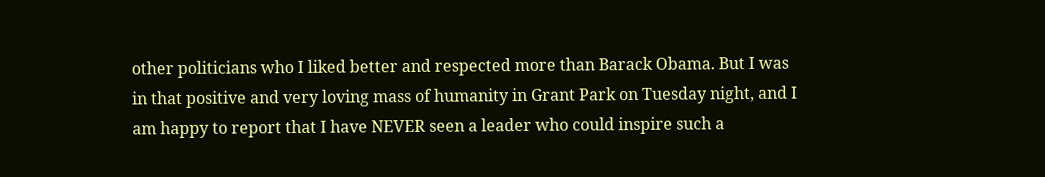other politicians who I liked better and respected more than Barack Obama. But I was in that positive and very loving mass of humanity in Grant Park on Tuesday night, and I am happy to report that I have NEVER seen a leader who could inspire such a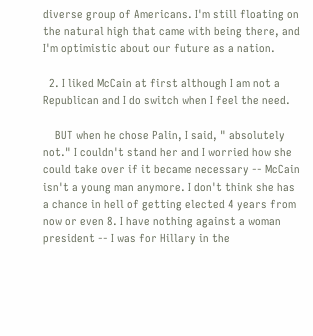diverse group of Americans. I'm still floating on the natural high that came with being there, and I'm optimistic about our future as a nation.

  2. I liked McCain at first although I am not a Republican and I do switch when I feel the need.

    BUT when he chose Palin, I said, " absolutely not." I couldn't stand her and I worried how she could take over if it became necessary -- McCain isn't a young man anymore. I don't think she has a chance in hell of getting elected 4 years from now or even 8. I have nothing against a woman president -- I was for Hillary in the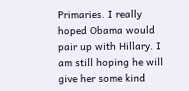Primaries. I really hoped Obama would pair up with Hillary. I am still hoping he will give her some kind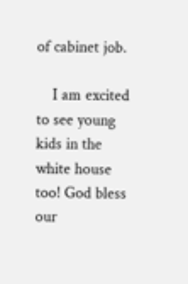of cabinet job.

    I am excited to see young kids in the white house too! God bless our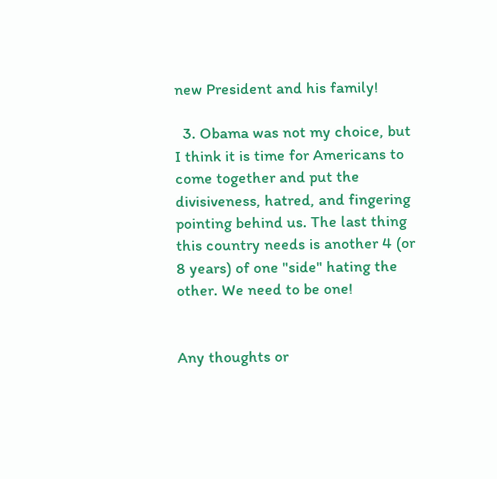new President and his family!

  3. Obama was not my choice, but I think it is time for Americans to come together and put the divisiveness, hatred, and fingering pointing behind us. The last thing this country needs is another 4 (or 8 years) of one "side" hating the other. We need to be one!


Any thoughts or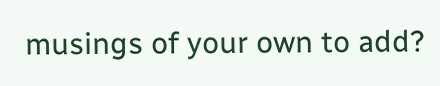musings of your own to add?